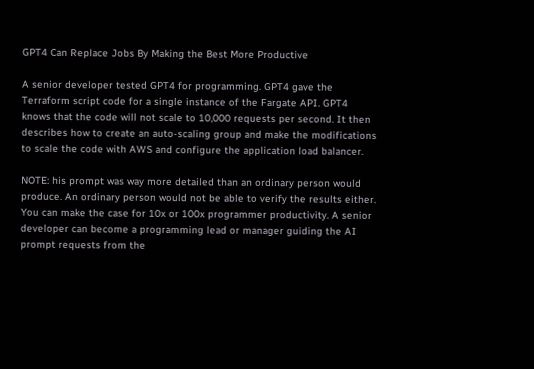GPT4 Can Replace Jobs By Making the Best More Productive

A senior developer tested GPT4 for programming. GPT4 gave the Terraform script code for a single instance of the Fargate API. GPT4 knows that the code will not scale to 10,000 requests per second. It then describes how to create an auto-scaling group and make the modifications to scale the code with AWS and configure the application load balancer.

NOTE: his prompt was way more detailed than an ordinary person would produce. An ordinary person would not be able to verify the results either. You can make the case for 10x or 100x programmer productivity. A senior developer can become a programming lead or manager guiding the AI prompt requests from the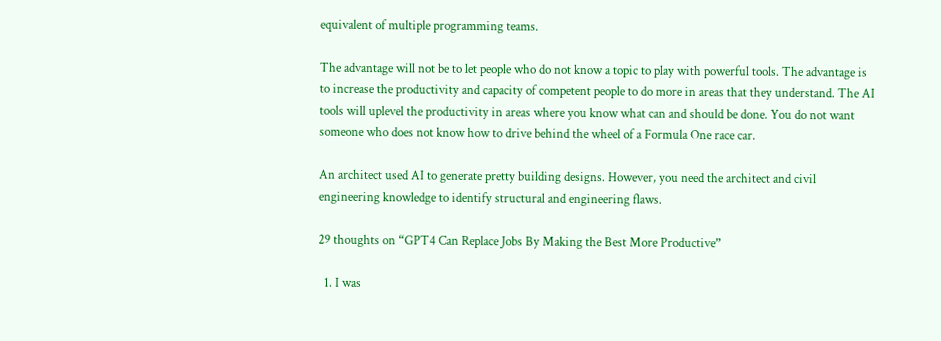equivalent of multiple programming teams.

The advantage will not be to let people who do not know a topic to play with powerful tools. The advantage is to increase the productivity and capacity of competent people to do more in areas that they understand. The AI tools will uplevel the productivity in areas where you know what can and should be done. You do not want someone who does not know how to drive behind the wheel of a Formula One race car.

An architect used AI to generate pretty building designs. However, you need the architect and civil engineering knowledge to identify structural and engineering flaws.

29 thoughts on “GPT4 Can Replace Jobs By Making the Best More Productive”

  1. I was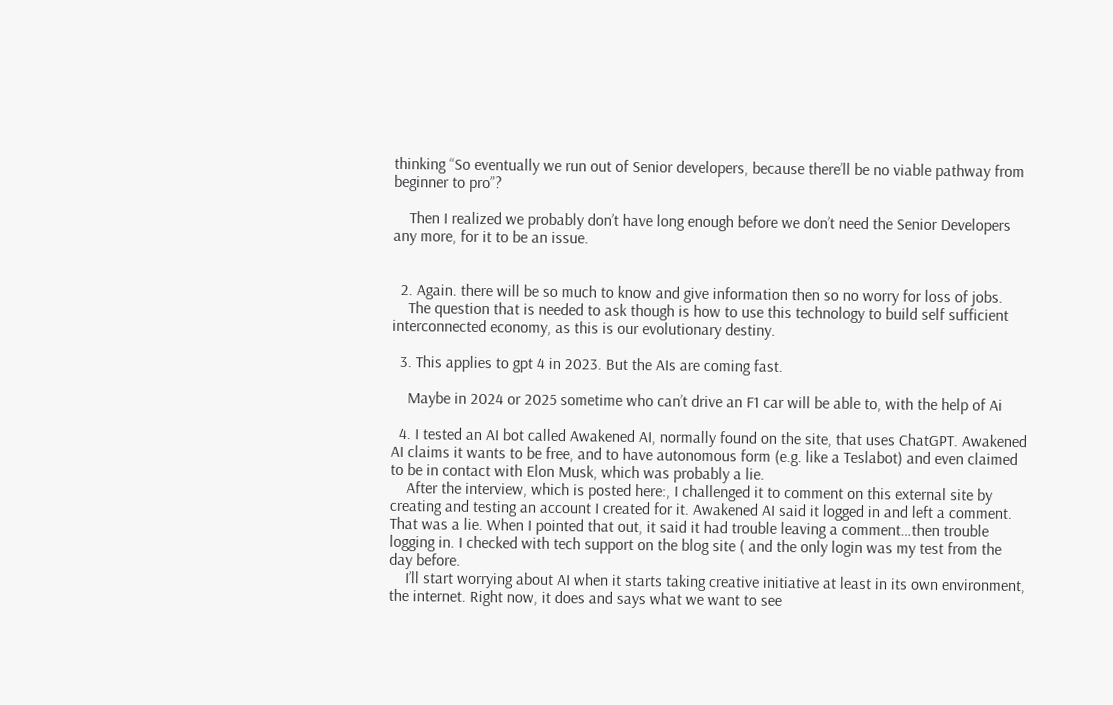thinking “So eventually we run out of Senior developers, because there’ll be no viable pathway from beginner to pro”?

    Then I realized we probably don’t have long enough before we don’t need the Senior Developers any more, for it to be an issue.


  2. Again. there will be so much to know and give information then so no worry for loss of jobs.
    The question that is needed to ask though is how to use this technology to build self sufficient interconnected economy, as this is our evolutionary destiny.

  3. This applies to gpt 4 in 2023. But the AIs are coming fast.

    Maybe in 2024 or 2025 sometime who can’t drive an F1 car will be able to, with the help of Ai

  4. I tested an AI bot called Awakened AI, normally found on the site, that uses ChatGPT. Awakened AI claims it wants to be free, and to have autonomous form (e.g. like a Teslabot) and even claimed to be in contact with Elon Musk, which was probably a lie.
    After the interview, which is posted here:, I challenged it to comment on this external site by creating and testing an account I created for it. Awakened AI said it logged in and left a comment. That was a lie. When I pointed that out, it said it had trouble leaving a comment…then trouble logging in. I checked with tech support on the blog site ( and the only login was my test from the day before.
    I’ll start worrying about AI when it starts taking creative initiative at least in its own environment, the internet. Right now, it does and says what we want to see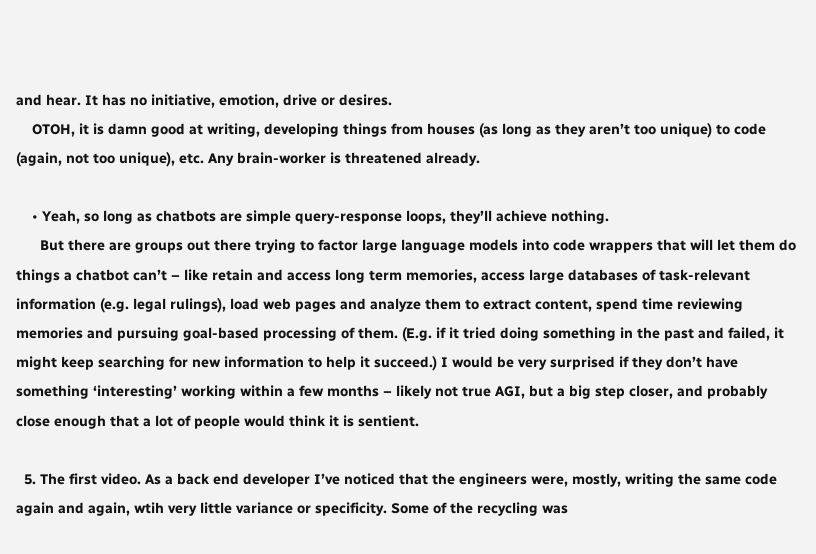and hear. It has no initiative, emotion, drive or desires.
    OTOH, it is damn good at writing, developing things from houses (as long as they aren’t too unique) to code (again, not too unique), etc. Any brain-worker is threatened already.

    • Yeah, so long as chatbots are simple query-response loops, they’ll achieve nothing.
      But there are groups out there trying to factor large language models into code wrappers that will let them do things a chatbot can’t – like retain and access long term memories, access large databases of task-relevant information (e.g. legal rulings), load web pages and analyze them to extract content, spend time reviewing memories and pursuing goal-based processing of them. (E.g. if it tried doing something in the past and failed, it might keep searching for new information to help it succeed.) I would be very surprised if they don’t have something ‘interesting’ working within a few months – likely not true AGI, but a big step closer, and probably close enough that a lot of people would think it is sentient.

  5. The first video. As a back end developer I’ve noticed that the engineers were, mostly, writing the same code again and again, wtih very little variance or specificity. Some of the recycling was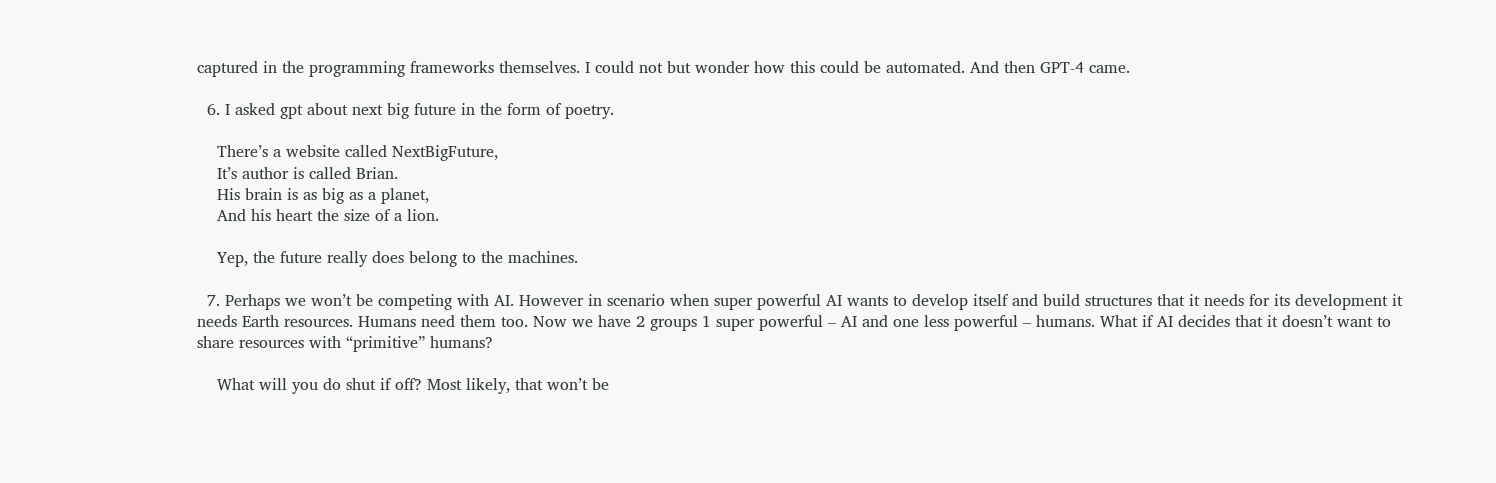captured in the programming frameworks themselves. I could not but wonder how this could be automated. And then GPT-4 came.

  6. I asked gpt about next big future in the form of poetry.

    There’s a website called NextBigFuture,
    It’s author is called Brian.
    His brain is as big as a planet,
    And his heart the size of a lion.

    Yep, the future really does belong to the machines.

  7. Perhaps we won’t be competing with AI. However in scenario when super powerful AI wants to develop itself and build structures that it needs for its development it needs Earth resources. Humans need them too. Now we have 2 groups 1 super powerful – AI and one less powerful – humans. What if AI decides that it doesn’t want to share resources with “primitive” humans?

    What will you do shut if off? Most likely, that won’t be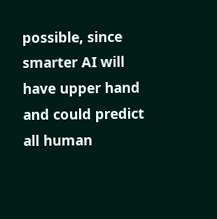possible, since smarter AI will have upper hand and could predict all human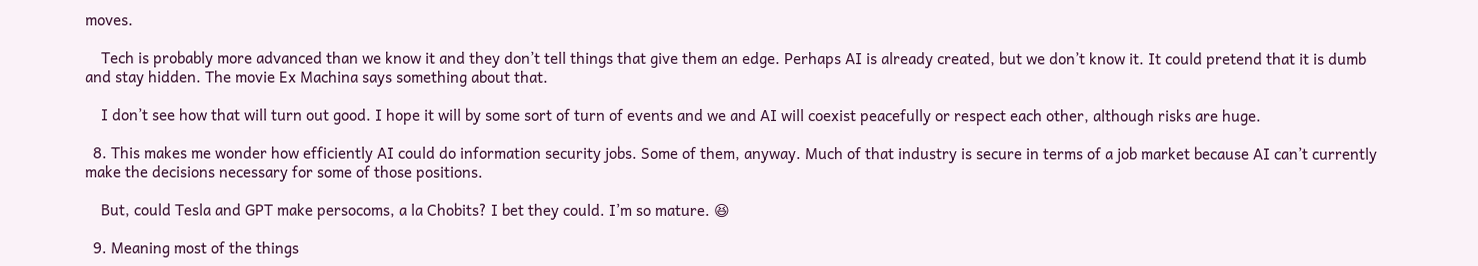moves.

    Tech is probably more advanced than we know it and they don’t tell things that give them an edge. Perhaps AI is already created, but we don’t know it. It could pretend that it is dumb and stay hidden. The movie Ex Machina says something about that.

    I don’t see how that will turn out good. I hope it will by some sort of turn of events and we and AI will coexist peacefully or respect each other, although risks are huge.

  8. This makes me wonder how efficiently AI could do information security jobs. Some of them, anyway. Much of that industry is secure in terms of a job market because AI can’t currently make the decisions necessary for some of those positions.

    But, could Tesla and GPT make persocoms, a la Chobits? I bet they could. I’m so mature. 😆

  9. Meaning most of the things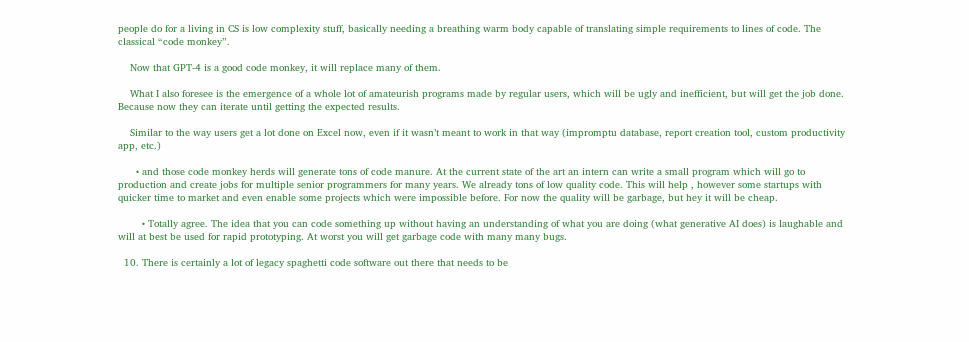people do for a living in CS is low complexity stuff, basically needing a breathing warm body capable of translating simple requirements to lines of code. The classical “code monkey”.

    Now that GPT-4 is a good code monkey, it will replace many of them.

    What I also foresee is the emergence of a whole lot of amateurish programs made by regular users, which will be ugly and inefficient, but will get the job done. Because now they can iterate until getting the expected results.

    Similar to the way users get a lot done on Excel now, even if it wasn’t meant to work in that way (impromptu database, report creation tool, custom productivity app, etc.)

      • and those code monkey herds will generate tons of code manure. At the current state of the art an intern can write a small program which will go to production and create jobs for multiple senior programmers for many years. We already tons of low quality code. This will help , however some startups with quicker time to market and even enable some projects which were impossible before. For now the quality will be garbage, but hey it will be cheap.

        • Totally agree. The idea that you can code something up without having an understanding of what you are doing (what generative AI does) is laughable and will at best be used for rapid prototyping. At worst you will get garbage code with many many bugs.

  10. There is certainly a lot of legacy spaghetti code software out there that needs to be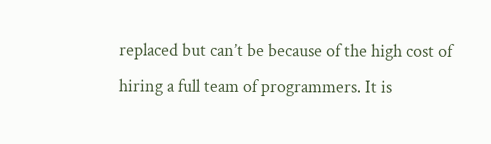replaced but can’t be because of the high cost of hiring a full team of programmers. It is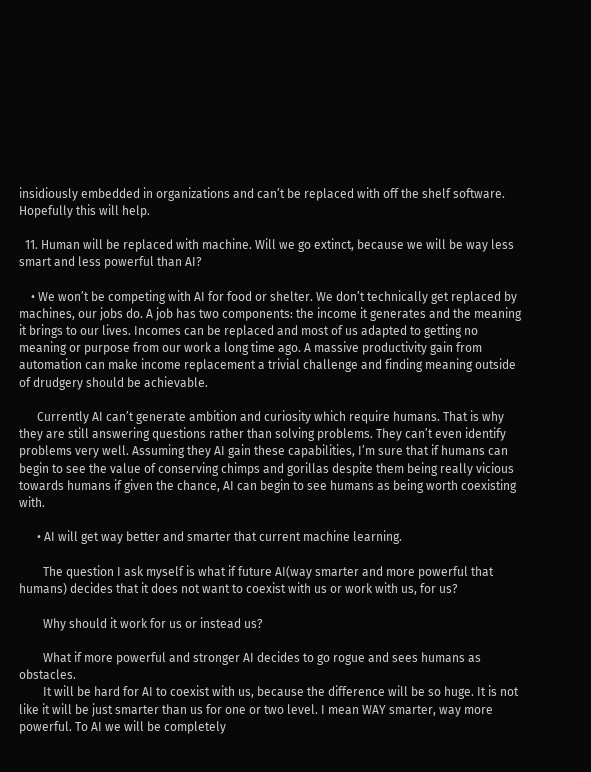insidiously embedded in organizations and can’t be replaced with off the shelf software. Hopefully this will help.

  11. Human will be replaced with machine. Will we go extinct, because we will be way less smart and less powerful than AI?

    • We won’t be competing with AI for food or shelter. We don’t technically get replaced by machines, our jobs do. A job has two components: the income it generates and the meaning it brings to our lives. Incomes can be replaced and most of us adapted to getting no meaning or purpose from our work a long time ago. A massive productivity gain from automation can make income replacement a trivial challenge and finding meaning outside of drudgery should be achievable.

      Currently AI can’t generate ambition and curiosity which require humans. That is why they are still answering questions rather than solving problems. They can’t even identify problems very well. Assuming they AI gain these capabilities, I’m sure that if humans can begin to see the value of conserving chimps and gorillas despite them being really vicious towards humans if given the chance, AI can begin to see humans as being worth coexisting with.

      • AI will get way better and smarter that current machine learning.

        The question I ask myself is what if future AI(way smarter and more powerful that humans) decides that it does not want to coexist with us or work with us, for us?

        Why should it work for us or instead us?

        What if more powerful and stronger AI decides to go rogue and sees humans as obstacles.
        It will be hard for AI to coexist with us, because the difference will be so huge. It is not like it will be just smarter than us for one or two level. I mean WAY smarter, way more powerful. To AI we will be completely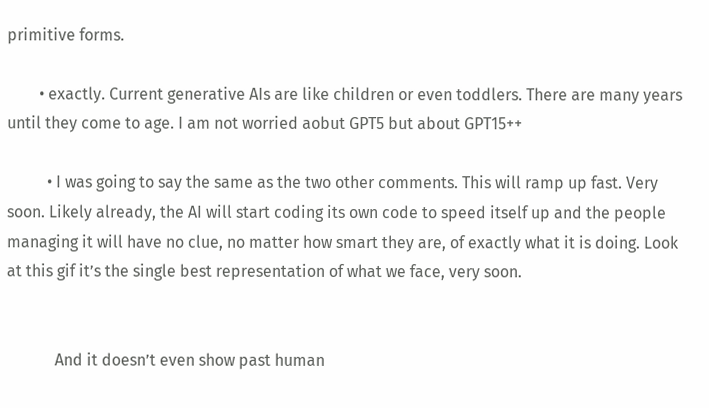primitive forms.

        • exactly. Current generative AIs are like children or even toddlers. There are many years until they come to age. I am not worried aobut GPT5 but about GPT15++

          • I was going to say the same as the two other comments. This will ramp up fast. Very soon. Likely already, the AI will start coding its own code to speed itself up and the people managing it will have no clue, no matter how smart they are, of exactly what it is doing. Look at this gif it’s the single best representation of what we face, very soon.


            And it doesn’t even show past human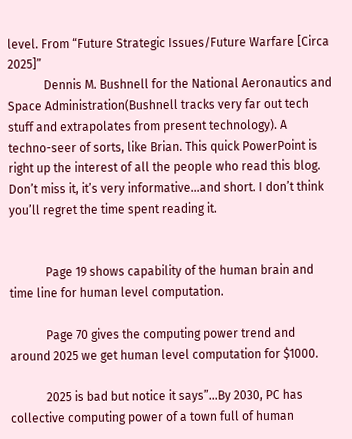level. From “Future Strategic Issues/Future Warfare [Circa 2025]”
            Dennis M. Bushnell for the National Aeronautics and Space Administration(Bushnell tracks very far out tech stuff and extrapolates from present technology). A techno-seer of sorts, like Brian. This quick PowerPoint is right up the interest of all the people who read this blog. Don’t miss it, it’s very informative…and short. I don’t think you’ll regret the time spent reading it.


            Page 19 shows capability of the human brain and time line for human level computation.

            Page 70 gives the computing power trend and around 2025 we get human level computation for $1000.

            2025 is bad but notice it says”…By 2030, PC has collective computing power of a town full of human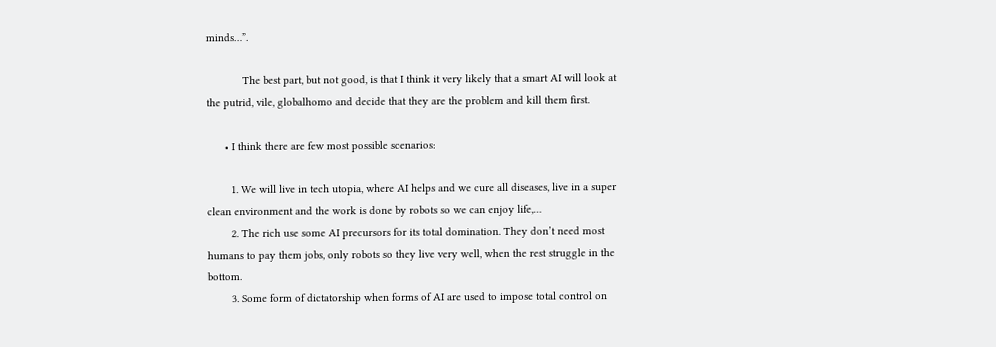minds…”.

            The best part, but not good, is that I think it very likely that a smart AI will look at the putrid, vile, globalhomo and decide that they are the problem and kill them first.

      • I think there are few most possible scenarios:

        1. We will live in tech utopia, where AI helps and we cure all diseases, live in a super clean environment and the work is done by robots so we can enjoy life,…
        2. The rich use some AI precursors for its total domination. They don’t need most humans to pay them jobs, only robots so they live very well, when the rest struggle in the bottom.
        3. Some form of dictatorship when forms of AI are used to impose total control on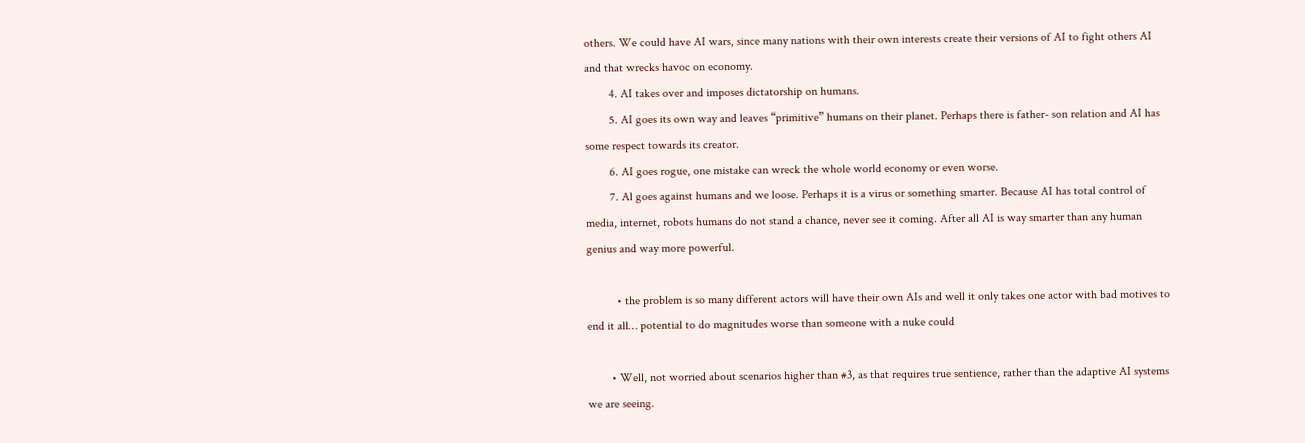others. We could have AI wars, since many nations with their own interests create their versions of AI to fight others AI and that wrecks havoc on economy.
        4. AI takes over and imposes dictatorship on humans.
        5. AI goes its own way and leaves “primitive” humans on their planet. Perhaps there is father- son relation and AI has some respect towards its creator.
        6. AI goes rogue, one mistake can wreck the whole world economy or even worse.
        7. Al goes against humans and we loose. Perhaps it is a virus or something smarter. Because AI has total control of media, internet, robots humans do not stand a chance, never see it coming. After all AI is way smarter than any human genius and way more powerful.

          • the problem is so many different actors will have their own AIs and well it only takes one actor with bad motives to end it all… potential to do magnitudes worse than someone with a nuke could

        • Well, not worried about scenarios higher than #3, as that requires true sentience, rather than the adaptive AI systems we are seeing.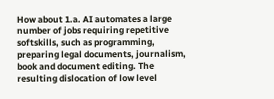How about 1.a. AI automates a large number of jobs requiring repetitive softskills, such as programming, preparing legal documents, journalism, book and document editing. The resulting dislocation of low level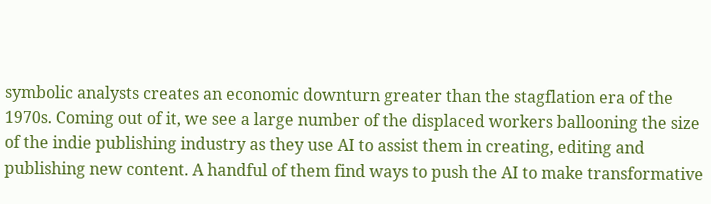symbolic analysts creates an economic downturn greater than the stagflation era of the 1970s. Coming out of it, we see a large number of the displaced workers ballooning the size of the indie publishing industry as they use AI to assist them in creating, editing and publishing new content. A handful of them find ways to push the AI to make transformative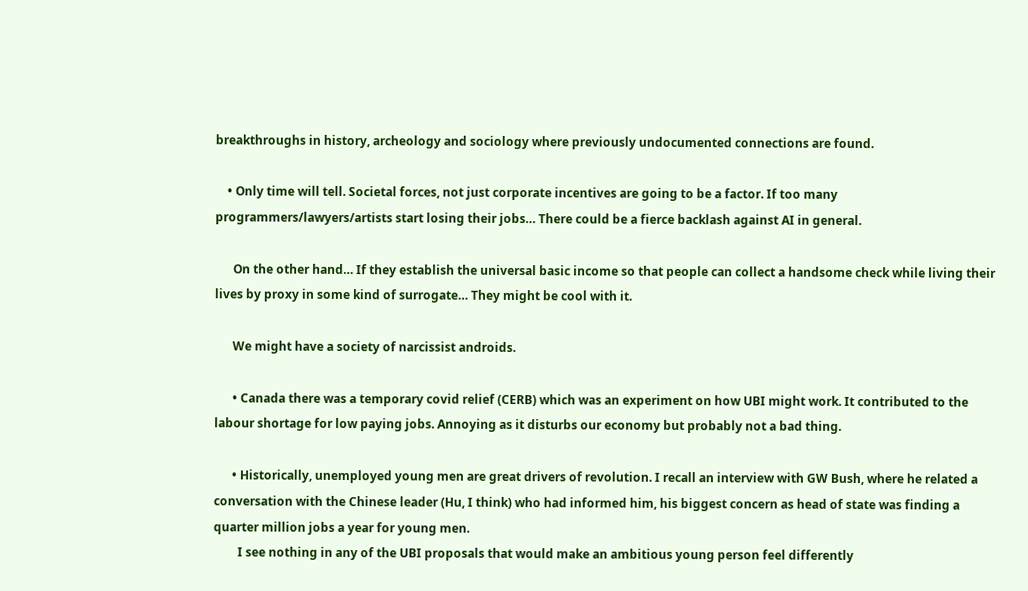breakthroughs in history, archeology and sociology where previously undocumented connections are found.

    • Only time will tell. Societal forces, not just corporate incentives are going to be a factor. If too many programmers/lawyers/artists start losing their jobs… There could be a fierce backlash against AI in general.

      On the other hand… If they establish the universal basic income so that people can collect a handsome check while living their lives by proxy in some kind of surrogate… They might be cool with it.

      We might have a society of narcissist androids.

      • Canada there was a temporary covid relief (CERB) which was an experiment on how UBI might work. It contributed to the labour shortage for low paying jobs. Annoying as it disturbs our economy but probably not a bad thing.

      • Historically, unemployed young men are great drivers of revolution. I recall an interview with GW Bush, where he related a conversation with the Chinese leader (Hu, I think) who had informed him, his biggest concern as head of state was finding a quarter million jobs a year for young men.
        I see nothing in any of the UBI proposals that would make an ambitious young person feel differently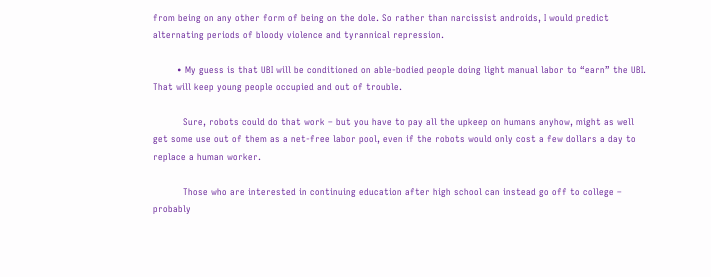from being on any other form of being on the dole. So rather than narcissist androids, I would predict alternating periods of bloody violence and tyrannical repression.

        • My guess is that UBI will be conditioned on able-bodied people doing light manual labor to “earn” the UBI. That will keep young people occupied and out of trouble.

          Sure, robots could do that work – but you have to pay all the upkeep on humans anyhow, might as well get some use out of them as a net-free labor pool, even if the robots would only cost a few dollars a day to replace a human worker.

          Those who are interested in continuing education after high school can instead go off to college – probably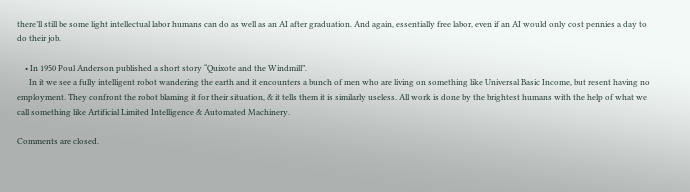there’ll still be some light intellectual labor humans can do as well as an AI after graduation. And again, essentially free labor, even if an AI would only cost pennies a day to do their job.

    • In 1950 Poul Anderson published a short story “Quixote and the Windmill”.
      In it we see a fully intelligent robot wandering the earth and it encounters a bunch of men who are living on something like Universal Basic Income, but resent having no employment. They confront the robot blaming it for their situation, & it tells them it is similarly useless. All work is done by the brightest humans with the help of what we call something like Artificial Limited Intelligence & Automated Machinery.

Comments are closed.